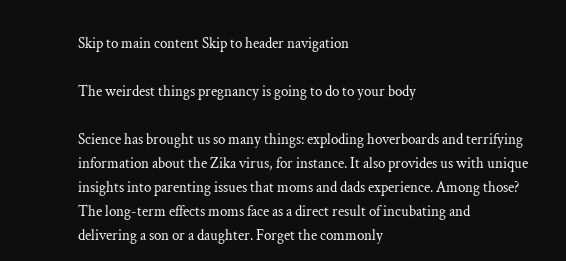Skip to main content Skip to header navigation

The weirdest things pregnancy is going to do to your body

Science has brought us so many things: exploding hoverboards and terrifying information about the Zika virus, for instance. It also provides us with unique insights into parenting issues that moms and dads experience. Among those? The long-term effects moms face as a direct result of incubating and delivering a son or a daughter. Forget the commonly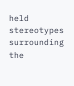held stereotypes surrounding the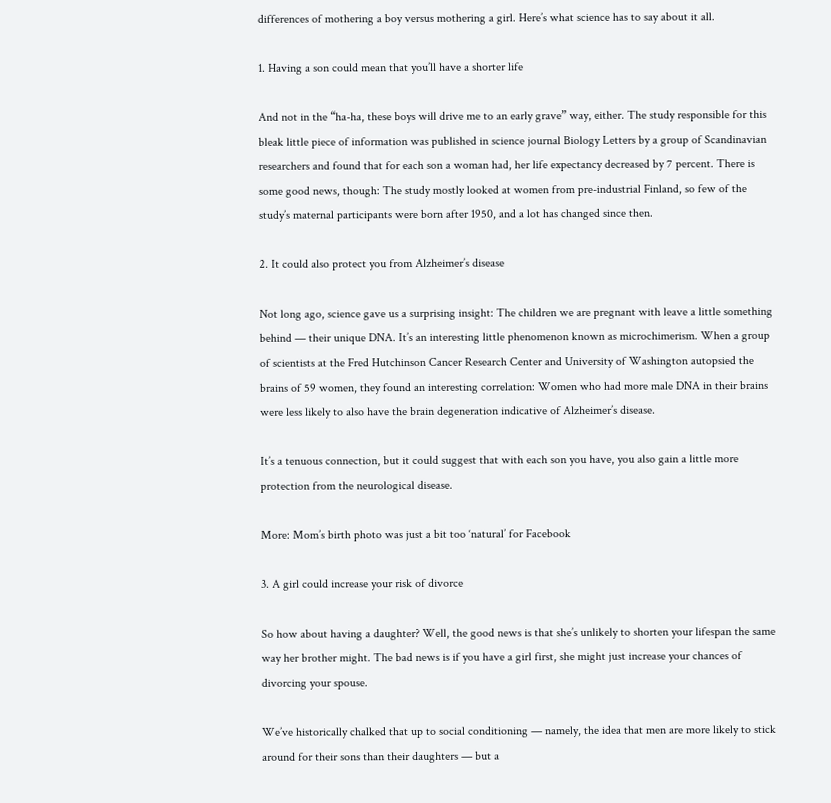differences of mothering a boy versus mothering a girl. Here’s what science has to say about it all.

1. Having a son could mean that you’ll have a shorter life

And not in the “ha-ha, these boys will drive me to an early grave” way, either. The study responsible for this bleak little piece of information was published in science journal Biology Letters by a group of Scandinavian researchers and found that for each son a woman had, her life expectancy decreased by 7 percent. There is some good news, though: The study mostly looked at women from pre-industrial Finland, so few of the study’s maternal participants were born after 1950, and a lot has changed since then.

2. It could also protect you from Alzheimer’s disease

Not long ago, science gave us a surprising insight: The children we are pregnant with leave a little something behind — their unique DNA. It’s an interesting little phenomenon known as microchimerism. When a group of scientists at the Fred Hutchinson Cancer Research Center and University of Washington autopsied the brains of 59 women, they found an interesting correlation: Women who had more male DNA in their brains were less likely to also have the brain degeneration indicative of Alzheimer’s disease.

It’s a tenuous connection, but it could suggest that with each son you have, you also gain a little more protection from the neurological disease.

More: Mom’s birth photo was just a bit too ‘natural’ for Facebook

3. A girl could increase your risk of divorce

So how about having a daughter? Well, the good news is that she’s unlikely to shorten your lifespan the same way her brother might. The bad news is if you have a girl first, she might just increase your chances of divorcing your spouse.

We’ve historically chalked that up to social conditioning — namely, the idea that men are more likely to stick around for their sons than their daughters — but a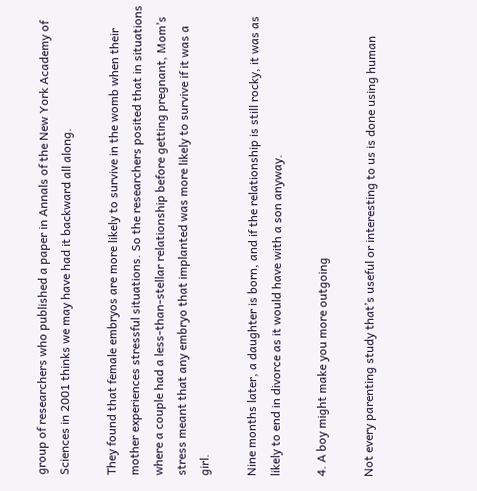group of researchers who published a paper in Annals of the New York Academy of Sciences in 2001 thinks we may have had it backward all along.

They found that female embryos are more likely to survive in the womb when their mother experiences stressful situations. So the researchers posited that in situations where a couple had a less-than-stellar relationship before getting pregnant, Mom’s stress meant that any embryo that implanted was more likely to survive if it was a girl.

Nine months later, a daughter is born, and if the relationship is still rocky, it was as likely to end in divorce as it would have with a son anyway.

4. A boy might make you more outgoing

Not every parenting study that’s useful or interesting to us is done using human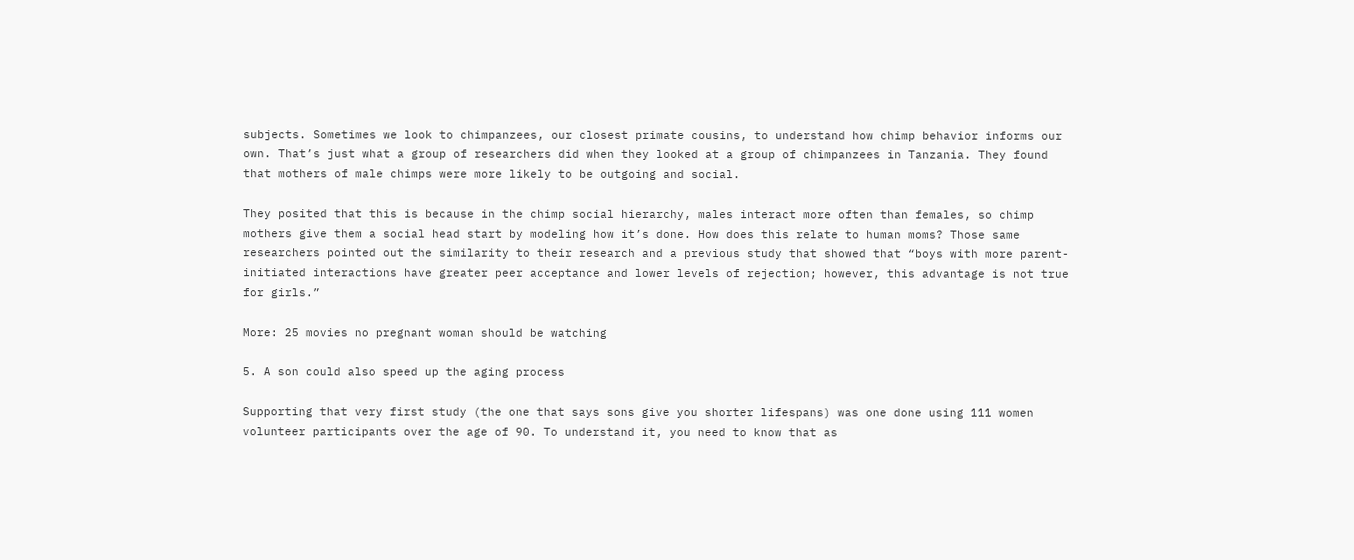subjects. Sometimes we look to chimpanzees, our closest primate cousins, to understand how chimp behavior informs our own. That’s just what a group of researchers did when they looked at a group of chimpanzees in Tanzania. They found that mothers of male chimps were more likely to be outgoing and social.

They posited that this is because in the chimp social hierarchy, males interact more often than females, so chimp mothers give them a social head start by modeling how it’s done. How does this relate to human moms? Those same researchers pointed out the similarity to their research and a previous study that showed that “boys with more parent-initiated interactions have greater peer acceptance and lower levels of rejection; however, this advantage is not true for girls.”

More: 25 movies no pregnant woman should be watching

5. A son could also speed up the aging process

Supporting that very first study (the one that says sons give you shorter lifespans) was one done using 111 women volunteer participants over the age of 90. To understand it, you need to know that as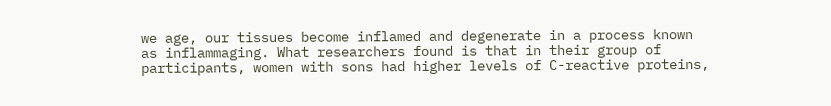we age, our tissues become inflamed and degenerate in a process known as inflammaging. What researchers found is that in their group of participants, women with sons had higher levels of C-reactive proteins,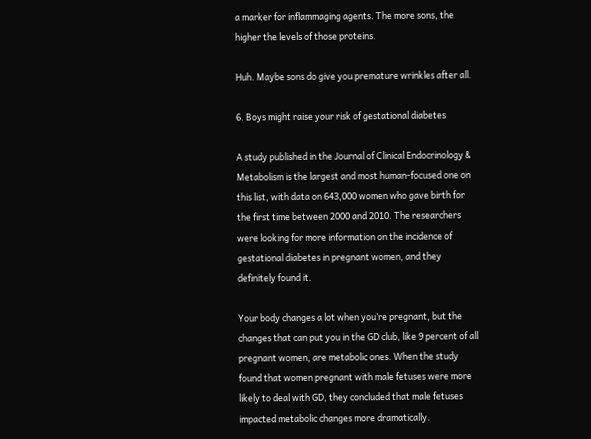a marker for inflammaging agents. The more sons, the higher the levels of those proteins.

Huh. Maybe sons do give you premature wrinkles after all.

6. Boys might raise your risk of gestational diabetes

A study published in the Journal of Clinical Endocrinology & Metabolism is the largest and most human-focused one on this list, with data on 643,000 women who gave birth for the first time between 2000 and 2010. The researchers were looking for more information on the incidence of gestational diabetes in pregnant women, and they definitely found it.

Your body changes a lot when you’re pregnant, but the changes that can put you in the GD club, like 9 percent of all pregnant women, are metabolic ones. When the study found that women pregnant with male fetuses were more likely to deal with GD, they concluded that male fetuses impacted metabolic changes more dramatically.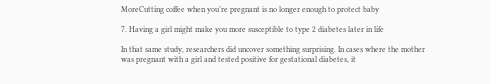MoreCutting coffee when you’re pregnant is no longer enough to protect baby

7. Having a girl might make you more susceptible to type 2 diabetes later in life

In that same study, researchers did uncover something surprising. In cases where the mother was pregnant with a girl and tested positive for gestational diabetes, it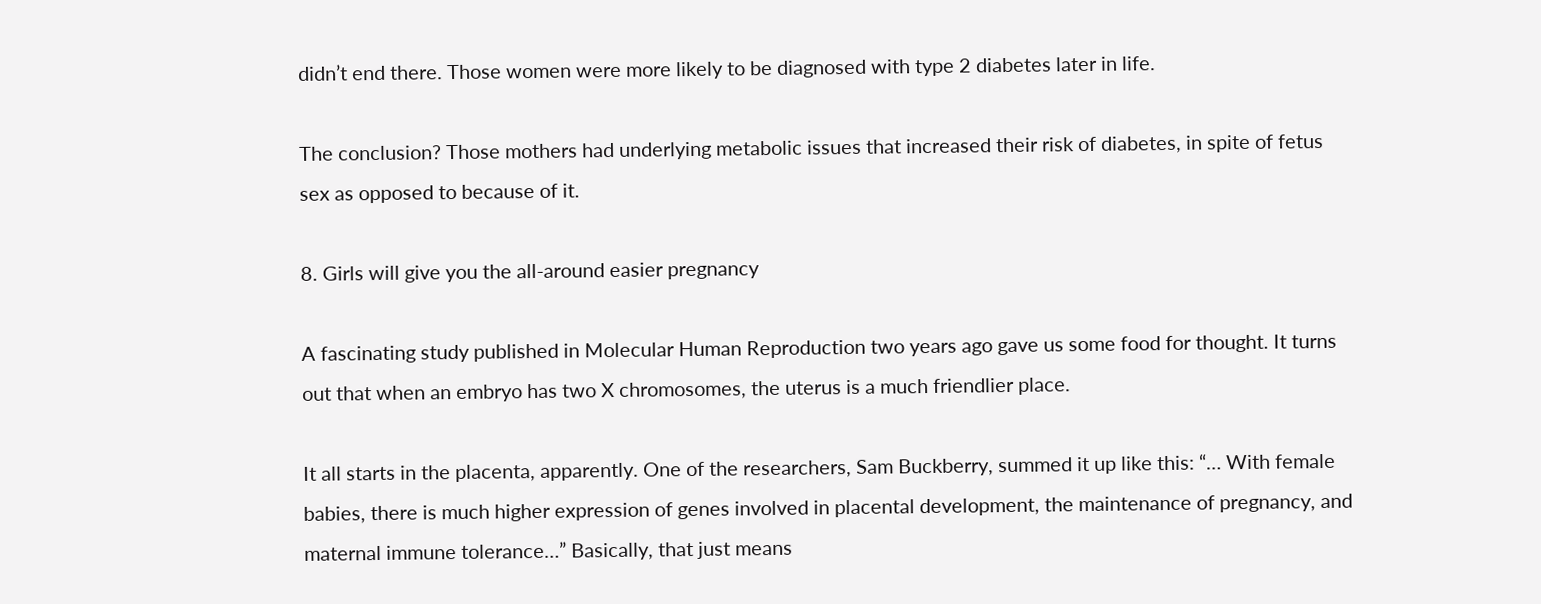didn’t end there. Those women were more likely to be diagnosed with type 2 diabetes later in life.

The conclusion? Those mothers had underlying metabolic issues that increased their risk of diabetes, in spite of fetus sex as opposed to because of it.

8. Girls will give you the all-around easier pregnancy

A fascinating study published in Molecular Human Reproduction two years ago gave us some food for thought. It turns out that when an embryo has two X chromosomes, the uterus is a much friendlier place.

It all starts in the placenta, apparently. One of the researchers, Sam Buckberry, summed it up like this: “… With female babies, there is much higher expression of genes involved in placental development, the maintenance of pregnancy, and maternal immune tolerance…” Basically, that just means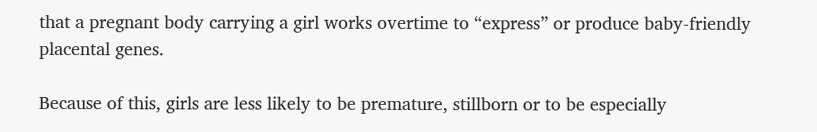that a pregnant body carrying a girl works overtime to “express” or produce baby-friendly placental genes.

Because of this, girls are less likely to be premature, stillborn or to be especially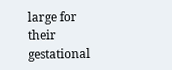large for their gestational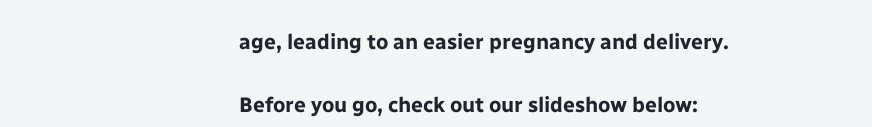age, leading to an easier pregnancy and delivery.

Before you go, check out our slideshow below: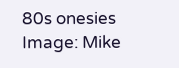80s onesies
Image: Mike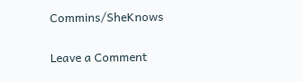Commins/SheKnows

Leave a Comment